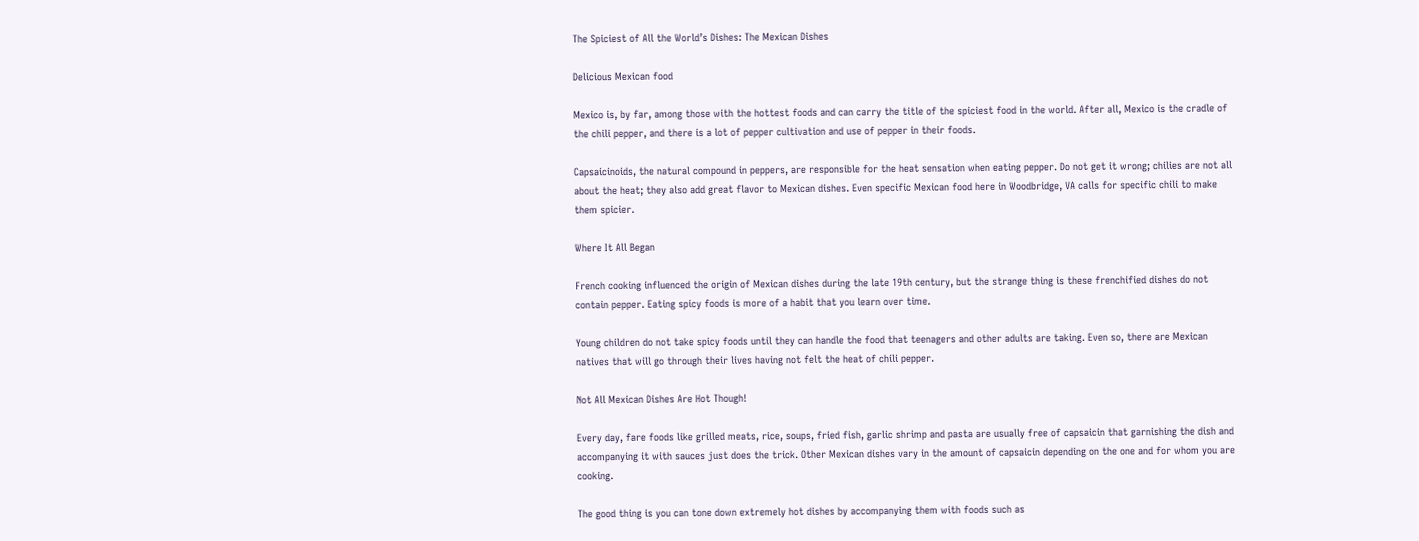The Spiciest of All the World’s Dishes: The Mexican Dishes

Delicious Mexican food

Mexico is, by far, among those with the hottest foods and can carry the title of the spiciest food in the world. After all, Mexico is the cradle of the chili pepper, and there is a lot of pepper cultivation and use of pepper in their foods.

Capsaicinoids, the natural compound in peppers, are responsible for the heat sensation when eating pepper. Do not get it wrong; chilies are not all about the heat; they also add great flavor to Mexican dishes. Even specific Mexican food here in Woodbridge, VA calls for specific chili to make them spicier.

Where It All Began

French cooking influenced the origin of Mexican dishes during the late 19th century, but the strange thing is these frenchified dishes do not contain pepper. Eating spicy foods is more of a habit that you learn over time.

Young children do not take spicy foods until they can handle the food that teenagers and other adults are taking. Even so, there are Mexican natives that will go through their lives having not felt the heat of chili pepper.

Not All Mexican Dishes Are Hot Though!

Every day, fare foods like grilled meats, rice, soups, fried fish, garlic shrimp and pasta are usually free of capsaicin that garnishing the dish and accompanying it with sauces just does the trick. Other Mexican dishes vary in the amount of capsaicin depending on the one and for whom you are cooking.

The good thing is you can tone down extremely hot dishes by accompanying them with foods such as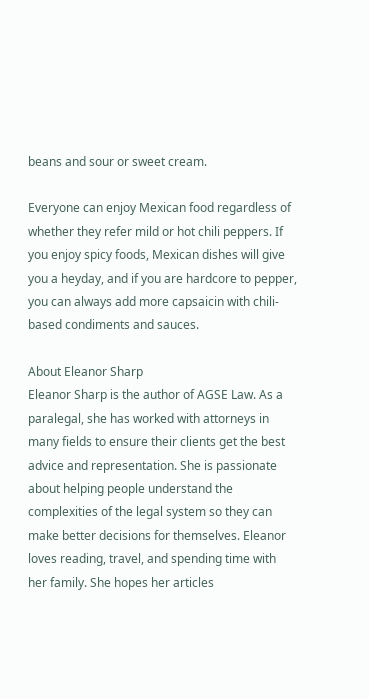beans and sour or sweet cream.

Everyone can enjoy Mexican food regardless of whether they refer mild or hot chili peppers. If you enjoy spicy foods, Mexican dishes will give you a heyday, and if you are hardcore to pepper, you can always add more capsaicin with chili-based condiments and sauces.

About Eleanor Sharp
Eleanor Sharp is the author of AGSE Law. As a paralegal, she has worked with attorneys in many fields to ensure their clients get the best advice and representation. She is passionate about helping people understand the complexities of the legal system so they can make better decisions for themselves. Eleanor loves reading, travel, and spending time with her family. She hopes her articles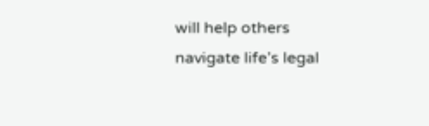will help others navigate life’s legal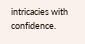intricacies with confidence.